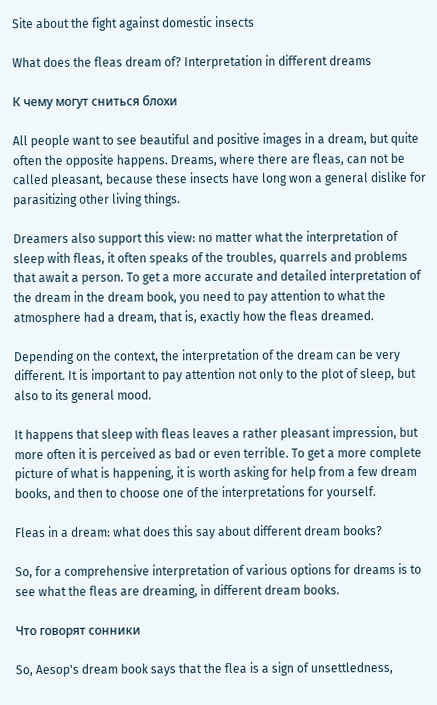Site about the fight against domestic insects

What does the fleas dream of? Interpretation in different dreams

К чему могут сниться блохи

All people want to see beautiful and positive images in a dream, but quite often the opposite happens. Dreams, where there are fleas, can not be called pleasant, because these insects have long won a general dislike for parasitizing other living things.

Dreamers also support this view: no matter what the interpretation of sleep with fleas, it often speaks of the troubles, quarrels and problems that await a person. To get a more accurate and detailed interpretation of the dream in the dream book, you need to pay attention to what the atmosphere had a dream, that is, exactly how the fleas dreamed.

Depending on the context, the interpretation of the dream can be very different. It is important to pay attention not only to the plot of sleep, but also to its general mood.

It happens that sleep with fleas leaves a rather pleasant impression, but more often it is perceived as bad or even terrible. To get a more complete picture of what is happening, it is worth asking for help from a few dream books, and then to choose one of the interpretations for yourself.

Fleas in a dream: what does this say about different dream books?

So, for a comprehensive interpretation of various options for dreams is to see what the fleas are dreaming, in different dream books.

Что говорят сонники

So, Aesop's dream book says that the flea is a sign of unsettledness,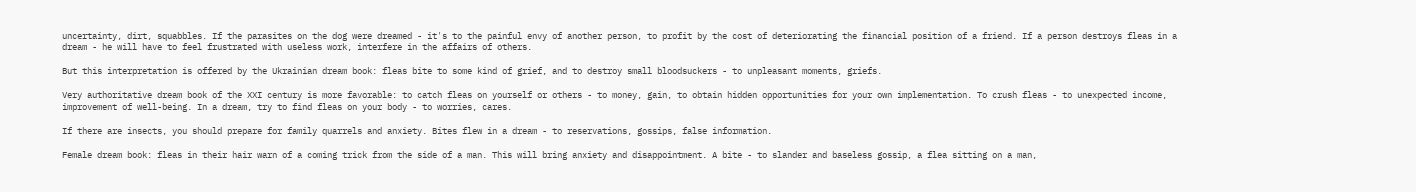uncertainty, dirt, squabbles. If the parasites on the dog were dreamed - it's to the painful envy of another person, to profit by the cost of deteriorating the financial position of a friend. If a person destroys fleas in a dream - he will have to feel frustrated with useless work, interfere in the affairs of others.

But this interpretation is offered by the Ukrainian dream book: fleas bite to some kind of grief, and to destroy small bloodsuckers - to unpleasant moments, griefs.

Very authoritative dream book of the XXI century is more favorable: to catch fleas on yourself or others - to money, gain, to obtain hidden opportunities for your own implementation. To crush fleas - to unexpected income, improvement of well-being. In a dream, try to find fleas on your body - to worries, cares.

If there are insects, you should prepare for family quarrels and anxiety. Bites flew in a dream - to reservations, gossips, false information.

Female dream book: fleas in their hair warn of a coming trick from the side of a man. This will bring anxiety and disappointment. A bite - to slander and baseless gossip, a flea sitting on a man,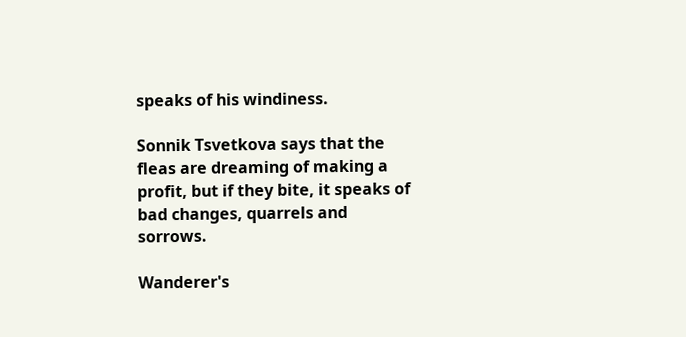speaks of his windiness.

Sonnik Tsvetkova says that the fleas are dreaming of making a profit, but if they bite, it speaks of bad changes, quarrels and sorrows.

Wanderer's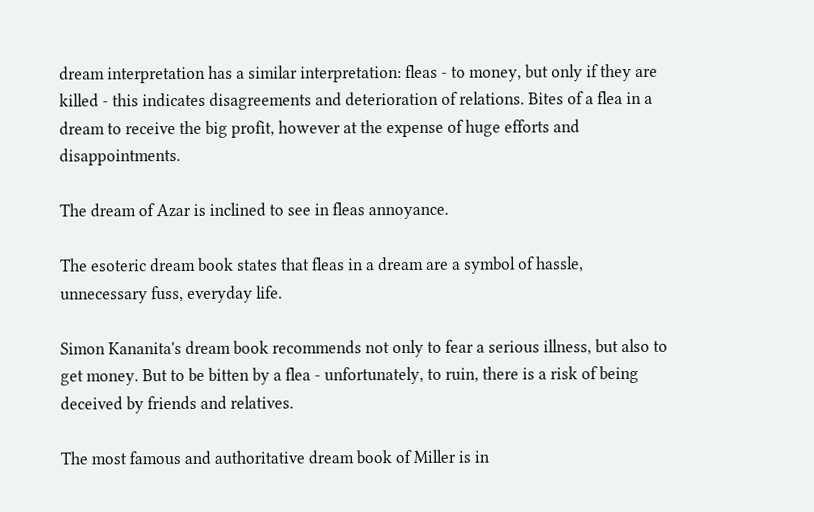dream interpretation has a similar interpretation: fleas - to money, but only if they are killed - this indicates disagreements and deterioration of relations. Bites of a flea in a dream to receive the big profit, however at the expense of huge efforts and disappointments.

The dream of Azar is inclined to see in fleas annoyance.

The esoteric dream book states that fleas in a dream are a symbol of hassle, unnecessary fuss, everyday life.

Simon Kananita's dream book recommends not only to fear a serious illness, but also to get money. But to be bitten by a flea - unfortunately, to ruin, there is a risk of being deceived by friends and relatives.

The most famous and authoritative dream book of Miller is in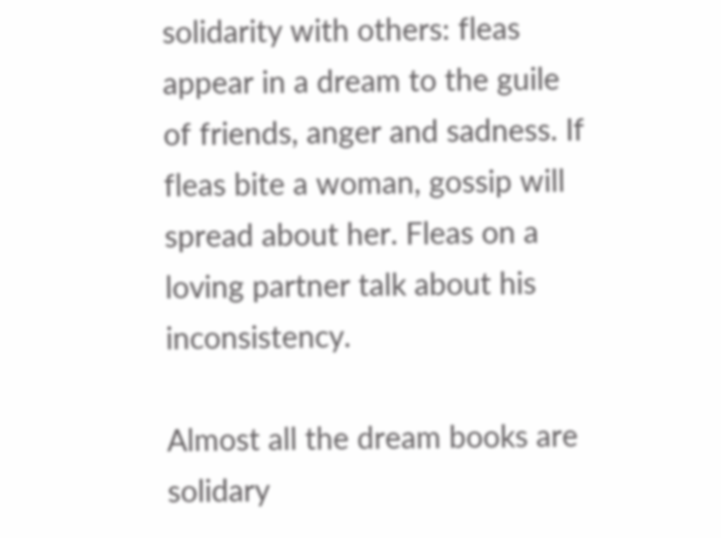solidarity with others: fleas appear in a dream to the guile of friends, anger and sadness. If fleas bite a woman, gossip will spread about her. Fleas on a loving partner talk about his inconsistency.

Almost all the dream books are solidary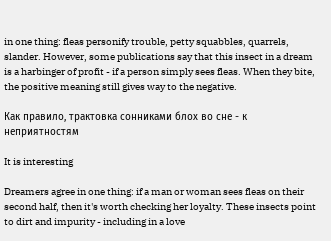in one thing: fleas personify trouble, petty squabbles, quarrels, slander. However, some publications say that this insect in a dream is a harbinger of profit - if a person simply sees fleas. When they bite, the positive meaning still gives way to the negative.

Как правило, трактовка сонниками блох во сне - к неприятностям

It is interesting

Dreamers agree in one thing: if a man or woman sees fleas on their second half, then it's worth checking her loyalty. These insects point to dirt and impurity - including in a love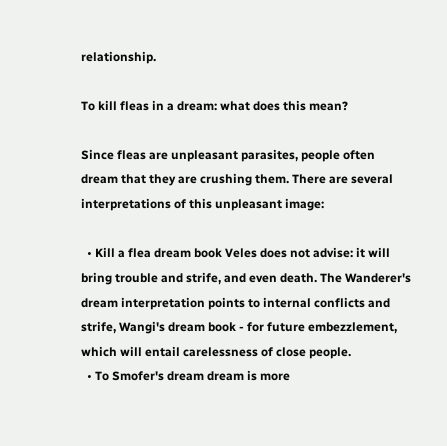relationship.

To kill fleas in a dream: what does this mean?

Since fleas are unpleasant parasites, people often dream that they are crushing them. There are several interpretations of this unpleasant image:

  • Kill a flea dream book Veles does not advise: it will bring trouble and strife, and even death. The Wanderer's dream interpretation points to internal conflicts and strife, Wangi's dream book - for future embezzlement, which will entail carelessness of close people.
  • To Smofer's dream dream is more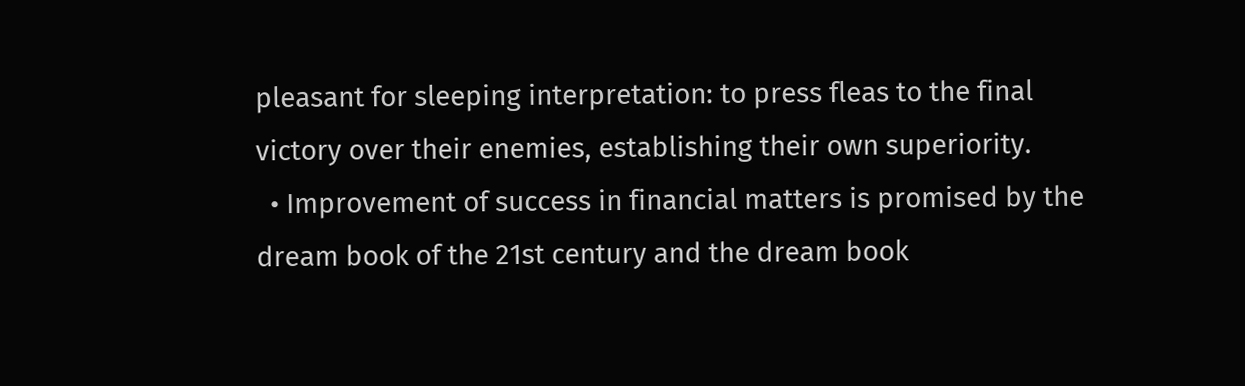pleasant for sleeping interpretation: to press fleas to the final victory over their enemies, establishing their own superiority.
  • Improvement of success in financial matters is promised by the dream book of the 21st century and the dream book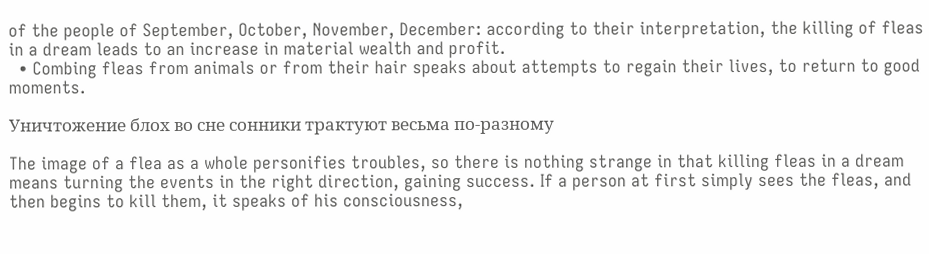of the people of September, October, November, December: according to their interpretation, the killing of fleas in a dream leads to an increase in material wealth and profit.
  • Combing fleas from animals or from their hair speaks about attempts to regain their lives, to return to good moments.

Уничтожение блох во сне сонники трактуют весьма по-разному

The image of a flea as a whole personifies troubles, so there is nothing strange in that killing fleas in a dream means turning the events in the right direction, gaining success. If a person at first simply sees the fleas, and then begins to kill them, it speaks of his consciousness,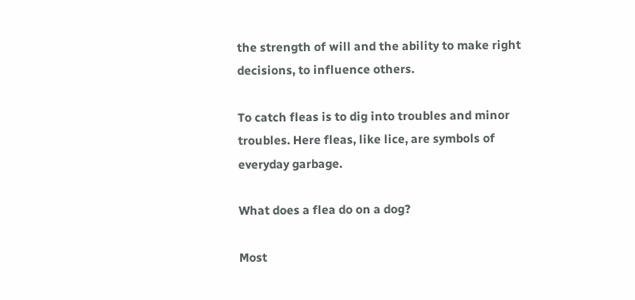the strength of will and the ability to make right decisions, to influence others.

To catch fleas is to dig into troubles and minor troubles. Here fleas, like lice, are symbols of everyday garbage.

What does a flea do on a dog?

Most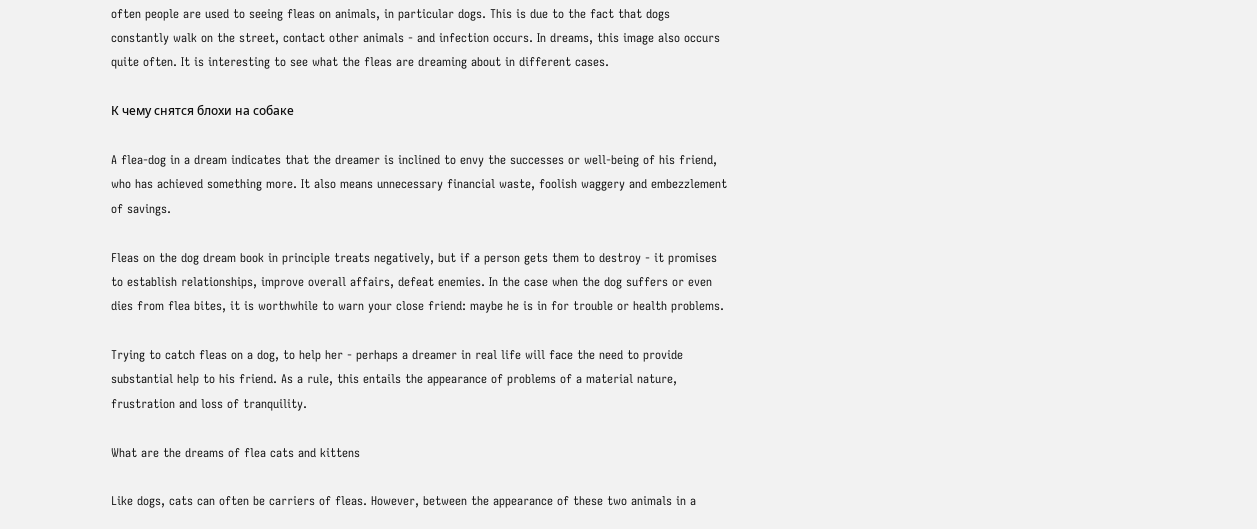often people are used to seeing fleas on animals, in particular dogs. This is due to the fact that dogs constantly walk on the street, contact other animals - and infection occurs. In dreams, this image also occurs quite often. It is interesting to see what the fleas are dreaming about in different cases.

К чему снятся блохи на собаке

A flea-dog in a dream indicates that the dreamer is inclined to envy the successes or well-being of his friend, who has achieved something more. It also means unnecessary financial waste, foolish waggery and embezzlement of savings.

Fleas on the dog dream book in principle treats negatively, but if a person gets them to destroy - it promises to establish relationships, improve overall affairs, defeat enemies. In the case when the dog suffers or even dies from flea bites, it is worthwhile to warn your close friend: maybe he is in for trouble or health problems.

Trying to catch fleas on a dog, to help her - perhaps a dreamer in real life will face the need to provide substantial help to his friend. As a rule, this entails the appearance of problems of a material nature, frustration and loss of tranquility.

What are the dreams of flea cats and kittens

Like dogs, cats can often be carriers of fleas. However, between the appearance of these two animals in a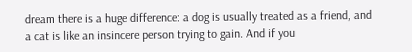dream there is a huge difference: a dog is usually treated as a friend, and a cat is like an insincere person trying to gain. And if you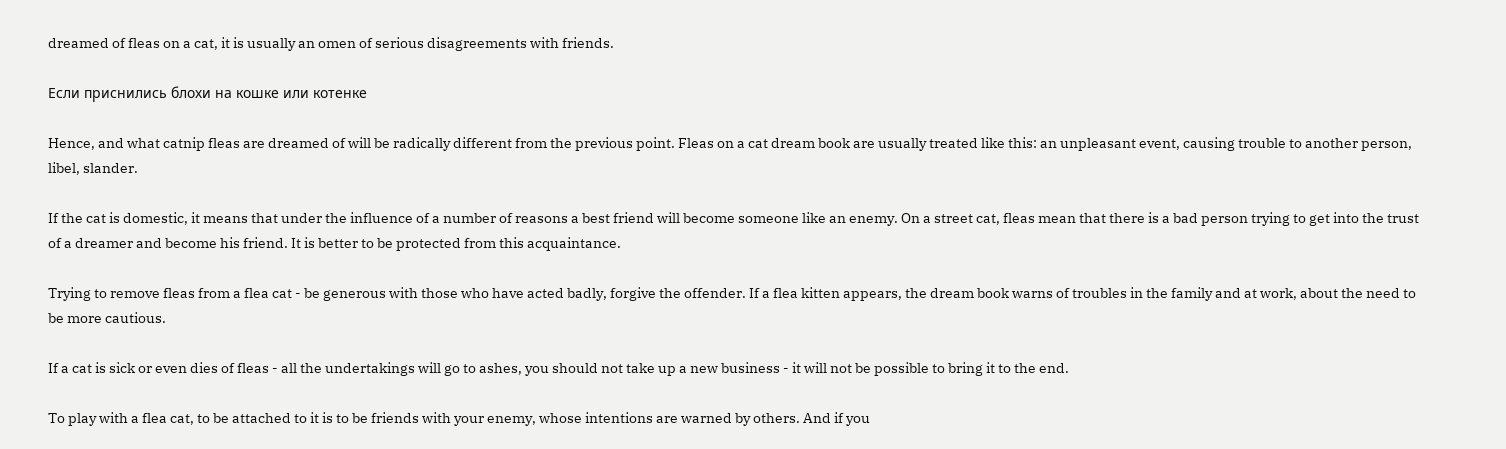dreamed of fleas on a cat, it is usually an omen of serious disagreements with friends.

Если приснились блохи на кошке или котенке

Hence, and what catnip fleas are dreamed of will be radically different from the previous point. Fleas on a cat dream book are usually treated like this: an unpleasant event, causing trouble to another person, libel, slander.

If the cat is domestic, it means that under the influence of a number of reasons a best friend will become someone like an enemy. On a street cat, fleas mean that there is a bad person trying to get into the trust of a dreamer and become his friend. It is better to be protected from this acquaintance.

Trying to remove fleas from a flea cat - be generous with those who have acted badly, forgive the offender. If a flea kitten appears, the dream book warns of troubles in the family and at work, about the need to be more cautious.

If a cat is sick or even dies of fleas - all the undertakings will go to ashes, you should not take up a new business - it will not be possible to bring it to the end.

To play with a flea cat, to be attached to it is to be friends with your enemy, whose intentions are warned by others. And if you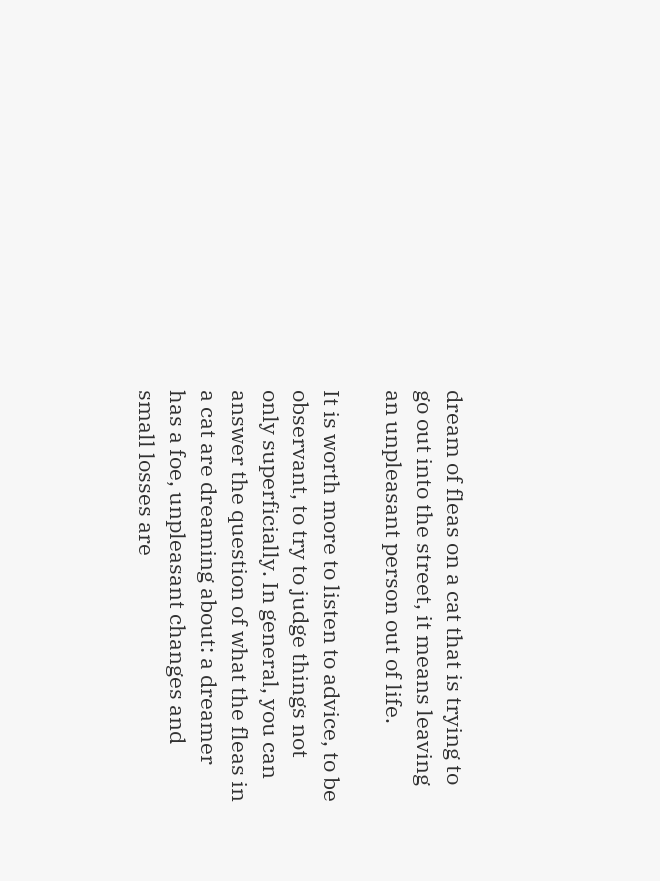dream of fleas on a cat that is trying to go out into the street, it means leaving an unpleasant person out of life.

It is worth more to listen to advice, to be observant, to try to judge things not only superficially. In general, you can answer the question of what the fleas in a cat are dreaming about: a dreamer has a foe, unpleasant changes and small losses are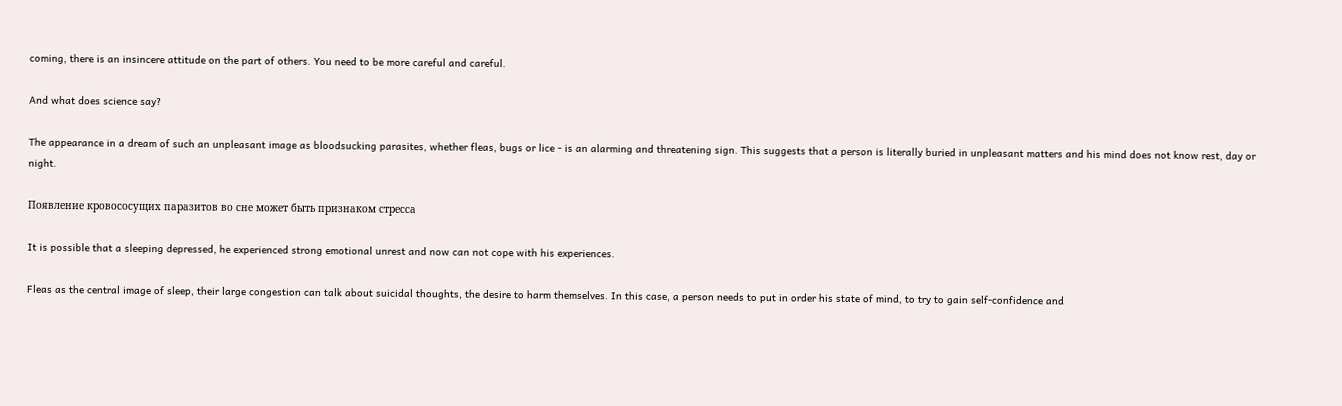coming, there is an insincere attitude on the part of others. You need to be more careful and careful.

And what does science say?

The appearance in a dream of such an unpleasant image as bloodsucking parasites, whether fleas, bugs or lice - is an alarming and threatening sign. This suggests that a person is literally buried in unpleasant matters and his mind does not know rest, day or night.

Появление кровососущих паразитов во сне может быть признаком стресса

It is possible that a sleeping depressed, he experienced strong emotional unrest and now can not cope with his experiences.

Fleas as the central image of sleep, their large congestion can talk about suicidal thoughts, the desire to harm themselves. In this case, a person needs to put in order his state of mind, to try to gain self-confidence and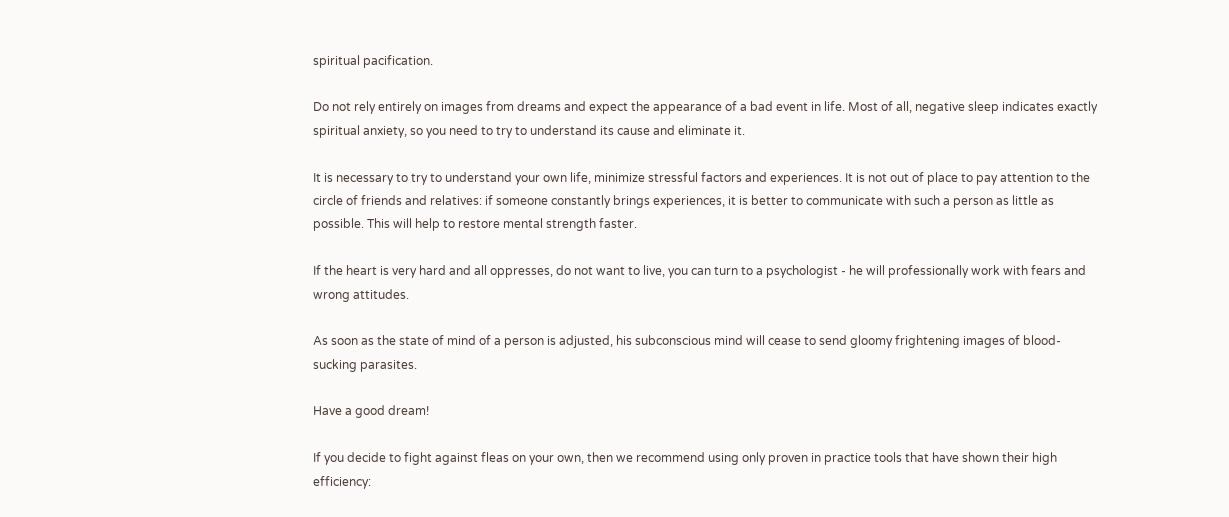spiritual pacification.

Do not rely entirely on images from dreams and expect the appearance of a bad event in life. Most of all, negative sleep indicates exactly spiritual anxiety, so you need to try to understand its cause and eliminate it.

It is necessary to try to understand your own life, minimize stressful factors and experiences. It is not out of place to pay attention to the circle of friends and relatives: if someone constantly brings experiences, it is better to communicate with such a person as little as possible. This will help to restore mental strength faster.

If the heart is very hard and all oppresses, do not want to live, you can turn to a psychologist - he will professionally work with fears and wrong attitudes.

As soon as the state of mind of a person is adjusted, his subconscious mind will cease to send gloomy frightening images of blood-sucking parasites.

Have a good dream!

If you decide to fight against fleas on your own, then we recommend using only proven in practice tools that have shown their high efficiency: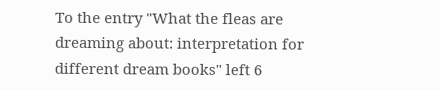To the entry "What the fleas are dreaming about: interpretation for different dream books" left 6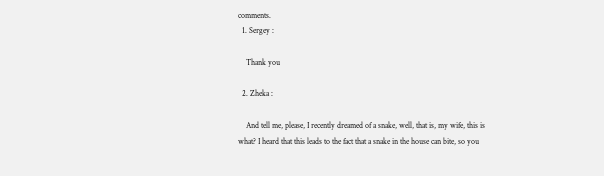comments.
  1. Sergey :

    Thank you

  2. Zheka :

    And tell me, please, I recently dreamed of a snake, well, that is, my wife, this is what? I heard that this leads to the fact that a snake in the house can bite, so you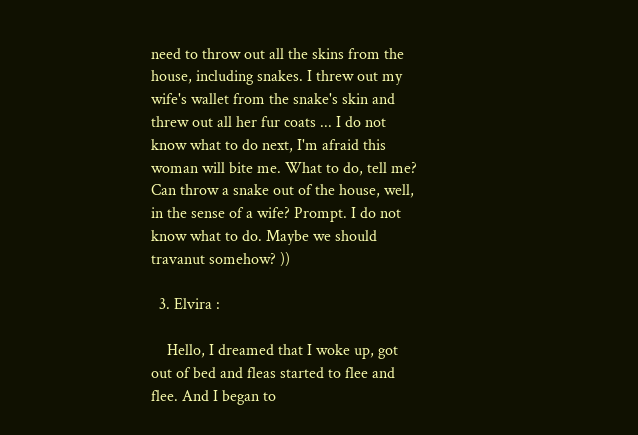need to throw out all the skins from the house, including snakes. I threw out my wife's wallet from the snake's skin and threw out all her fur coats ... I do not know what to do next, I'm afraid this woman will bite me. What to do, tell me? Can throw a snake out of the house, well, in the sense of a wife? Prompt. I do not know what to do. Maybe we should travanut somehow? ))

  3. Elvira :

    Hello, I dreamed that I woke up, got out of bed and fleas started to flee and flee. And I began to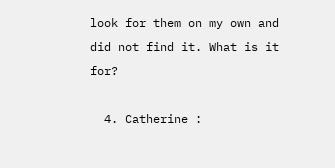look for them on my own and did not find it. What is it for?

  4. Catherine :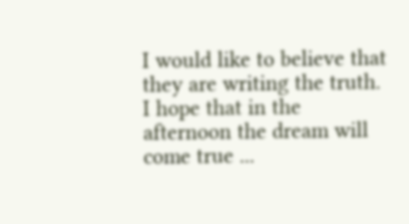I would like to believe that they are writing the truth. I hope that in the afternoon the dream will come true ...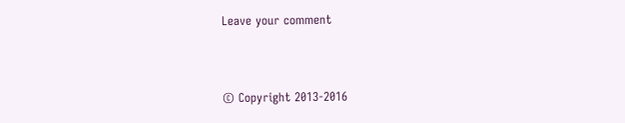Leave your comment


© Copyright 2013-2016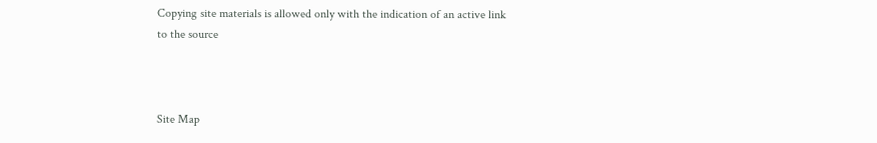Copying site materials is allowed only with the indication of an active link to the source



Site Map